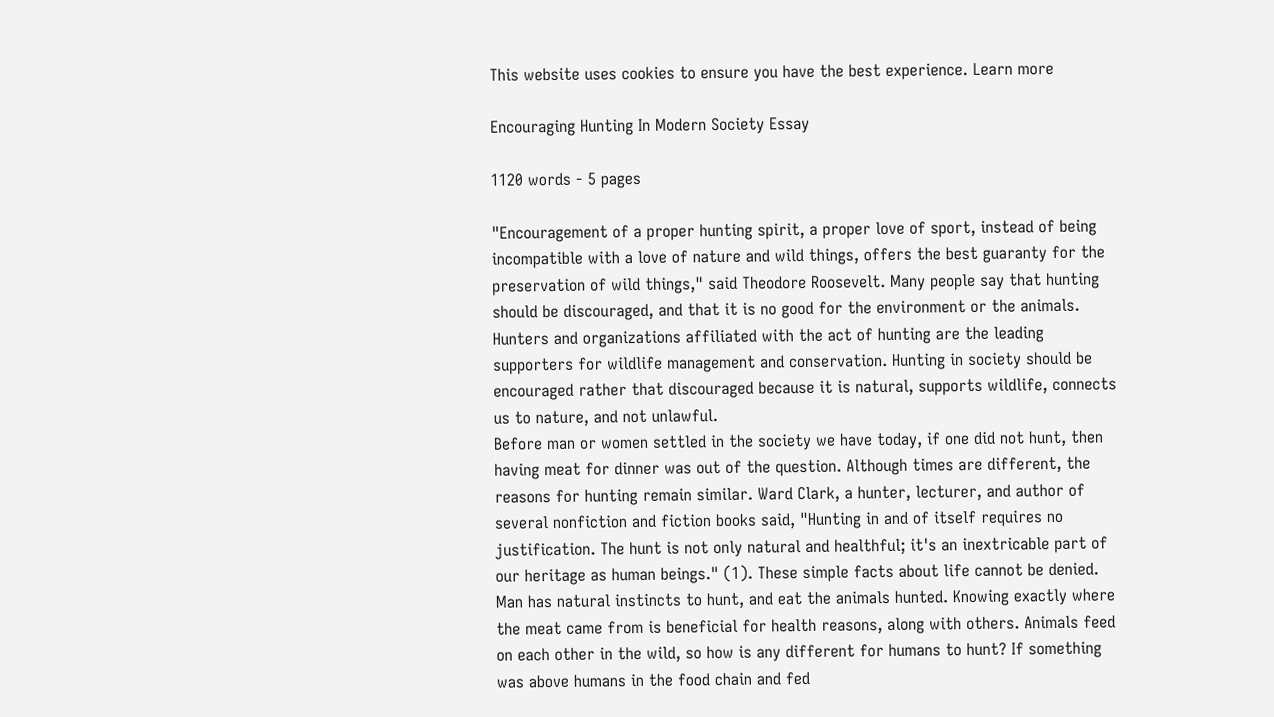This website uses cookies to ensure you have the best experience. Learn more

Encouraging Hunting In Modern Society Essay

1120 words - 5 pages

"Encouragement of a proper hunting spirit, a proper love of sport, instead of being incompatible with a love of nature and wild things, offers the best guaranty for the preservation of wild things," said Theodore Roosevelt. Many people say that hunting should be discouraged, and that it is no good for the environment or the animals. Hunters and organizations affiliated with the act of hunting are the leading supporters for wildlife management and conservation. Hunting in society should be encouraged rather that discouraged because it is natural, supports wildlife, connects us to nature, and not unlawful.
Before man or women settled in the society we have today, if one did not hunt, then having meat for dinner was out of the question. Although times are different, the reasons for hunting remain similar. Ward Clark, a hunter, lecturer, and author of several nonfiction and fiction books said, "Hunting in and of itself requires no justification. The hunt is not only natural and healthful; it's an inextricable part of our heritage as human beings." (1). These simple facts about life cannot be denied. Man has natural instincts to hunt, and eat the animals hunted. Knowing exactly where the meat came from is beneficial for health reasons, along with others. Animals feed on each other in the wild, so how is any different for humans to hunt? If something was above humans in the food chain and fed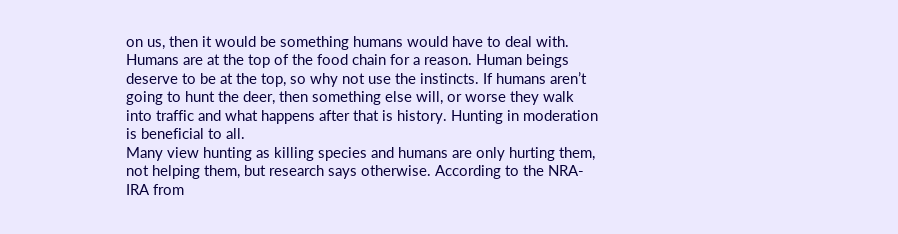on us, then it would be something humans would have to deal with. Humans are at the top of the food chain for a reason. Human beings deserve to be at the top, so why not use the instincts. If humans aren’t going to hunt the deer, then something else will, or worse they walk into traffic and what happens after that is history. Hunting in moderation is beneficial to all.
Many view hunting as killing species and humans are only hurting them, not helping them, but research says otherwise. According to the NRA-IRA from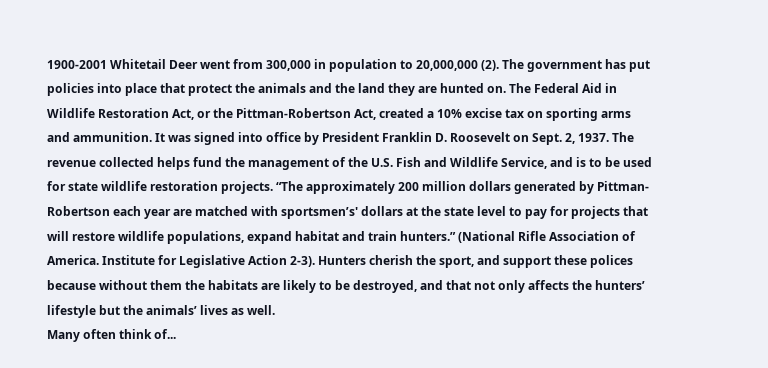1900-2001 Whitetail Deer went from 300,000 in population to 20,000,000 (2). The government has put policies into place that protect the animals and the land they are hunted on. The Federal Aid in Wildlife Restoration Act, or the Pittman-Robertson Act, created a 10% excise tax on sporting arms and ammunition. It was signed into office by President Franklin D. Roosevelt on Sept. 2, 1937. The revenue collected helps fund the management of the U.S. Fish and Wildlife Service, and is to be used for state wildlife restoration projects. “The approximately 200 million dollars generated by Pittman-Robertson each year are matched with sportsmen’s' dollars at the state level to pay for projects that will restore wildlife populations, expand habitat and train hunters.” (National Rifle Association of America. Institute for Legislative Action 2-3). Hunters cherish the sport, and support these polices because without them the habitats are likely to be destroyed, and that not only affects the hunters’ lifestyle but the animals’ lives as well.
Many often think of...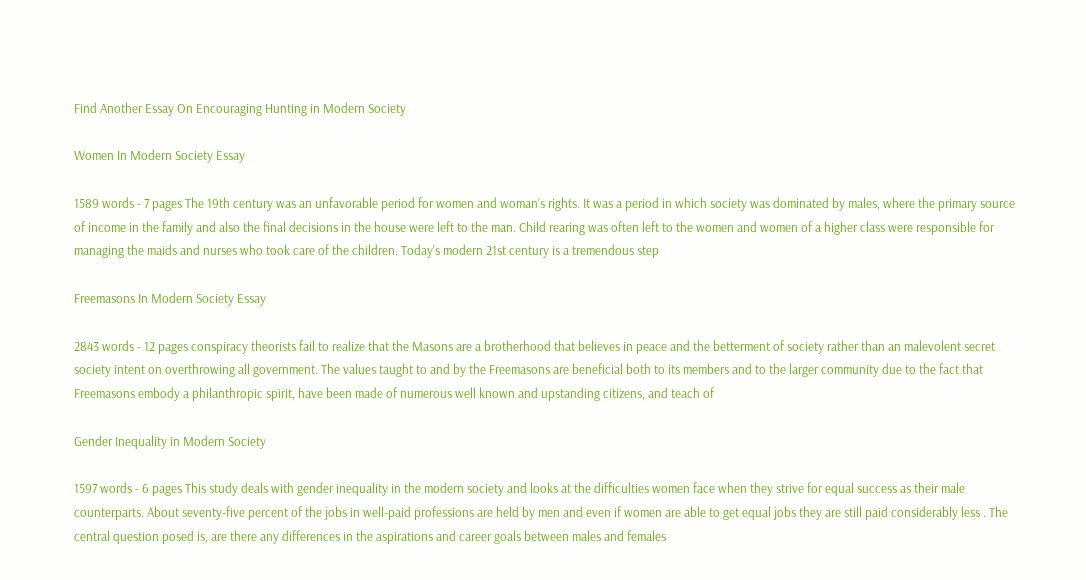Find Another Essay On Encouraging Hunting in Modern Society

Women In Modern Society Essay

1589 words - 7 pages The 19th century was an unfavorable period for women and woman’s rights. It was a period in which society was dominated by males, where the primary source of income in the family and also the final decisions in the house were left to the man. Child rearing was often left to the women and women of a higher class were responsible for managing the maids and nurses who took care of the children. Today's modern 21st century is a tremendous step

Freemasons In Modern Society Essay

2843 words - 12 pages conspiracy theorists fail to realize that the Masons are a brotherhood that believes in peace and the betterment of society rather than an malevolent secret society intent on overthrowing all government. The values taught to and by the Freemasons are beneficial both to its members and to the larger community due to the fact that Freemasons embody a philanthropic spirit, have been made of numerous well known and upstanding citizens, and teach of

Gender Inequality in Modern Society

1597 words - 6 pages This study deals with gender inequality in the modern society and looks at the difficulties women face when they strive for equal success as their male counterparts. About seventy-five percent of the jobs in well-paid professions are held by men and even if women are able to get equal jobs they are still paid considerably less . The central question posed is, are there any differences in the aspirations and career goals between males and females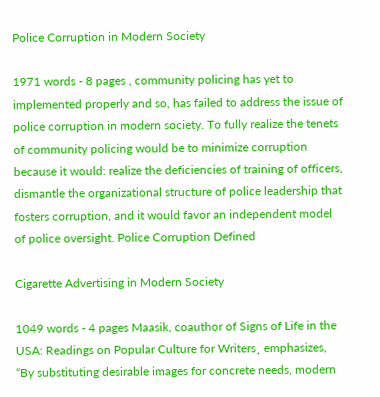Police Corruption in Modern Society

1971 words - 8 pages , community policing has yet to implemented properly and so, has failed to address the issue of police corruption in modern society. To fully realize the tenets of community policing would be to minimize corruption because it would: realize the deficiencies of training of officers, dismantle the organizational structure of police leadership that fosters corruption, and it would favor an independent model of police oversight. Police Corruption Defined

Cigarette Advertising in Modern Society

1049 words - 4 pages Maasik, coauthor of Signs of Life in the USA: Readings on Popular Culture for Writers¸ emphasizes, “By substituting desirable images for concrete needs, modern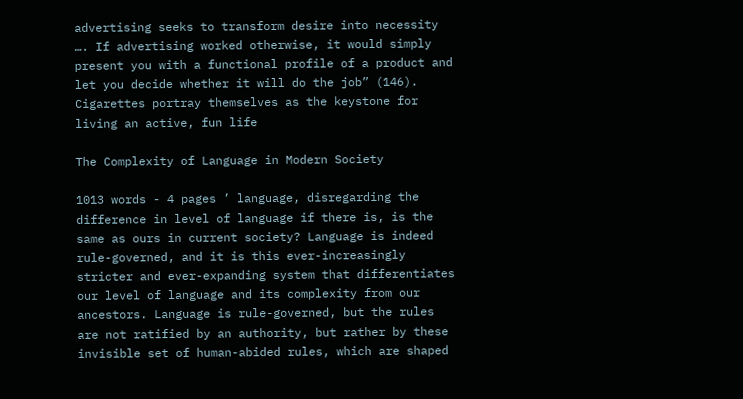advertising seeks to transform desire into necessity …. If advertising worked otherwise, it would simply present you with a functional profile of a product and let you decide whether it will do the job” (146). Cigarettes portray themselves as the keystone for living an active, fun life

The Complexity of Language in Modern Society

1013 words - 4 pages ’ language, disregarding the difference in level of language if there is, is the same as ours in current society? Language is indeed rule-governed, and it is this ever-increasingly stricter and ever-expanding system that differentiates our level of language and its complexity from our ancestors. Language is rule-governed, but the rules are not ratified by an authority, but rather by these invisible set of human-abided rules, which are shaped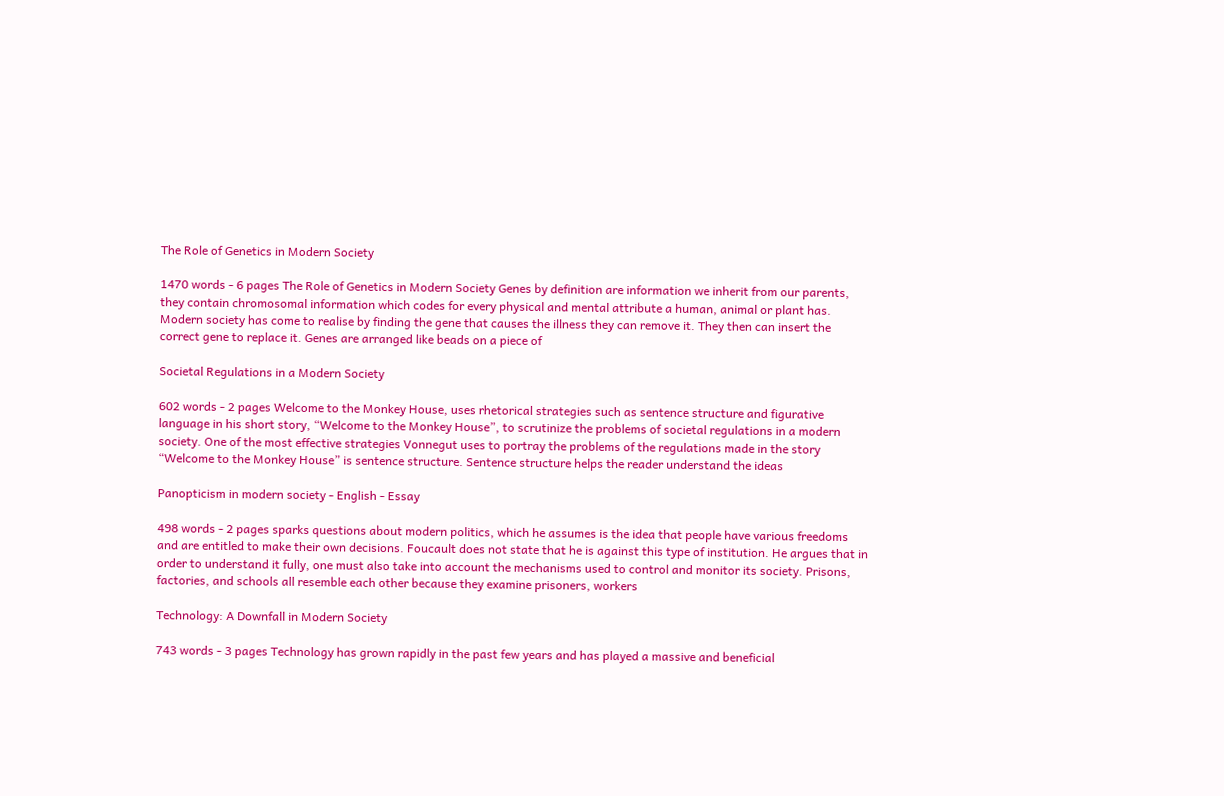The Role of Genetics in Modern Society

1470 words - 6 pages The Role of Genetics in Modern Society Genes by definition are information we inherit from our parents, they contain chromosomal information which codes for every physical and mental attribute a human, animal or plant has. Modern society has come to realise by finding the gene that causes the illness they can remove it. They then can insert the correct gene to replace it. Genes are arranged like beads on a piece of

Societal Regulations in a Modern Society

602 words - 2 pages Welcome to the Monkey House, uses rhetorical strategies such as sentence structure and figurative language in his short story, “Welcome to the Monkey House”, to scrutinize the problems of societal regulations in a modern society. One of the most effective strategies Vonnegut uses to portray the problems of the regulations made in the story “Welcome to the Monkey House” is sentence structure. Sentence structure helps the reader understand the ideas

Panopticism in modern society - English - Essay

498 words - 2 pages sparks questions about modern politics, which he assumes is the idea that people have various freedoms and are entitled to make their own decisions. Foucault does not state that he is against this type of institution. He argues that in order to understand it fully, one must also take into account the mechanisms used to control and monitor its society. Prisons, factories, and schools all resemble each other because they examine prisoners, workers

Technology: A Downfall in Modern Society

743 words - 3 pages Technology has grown rapidly in the past few years and has played a massive and beneficial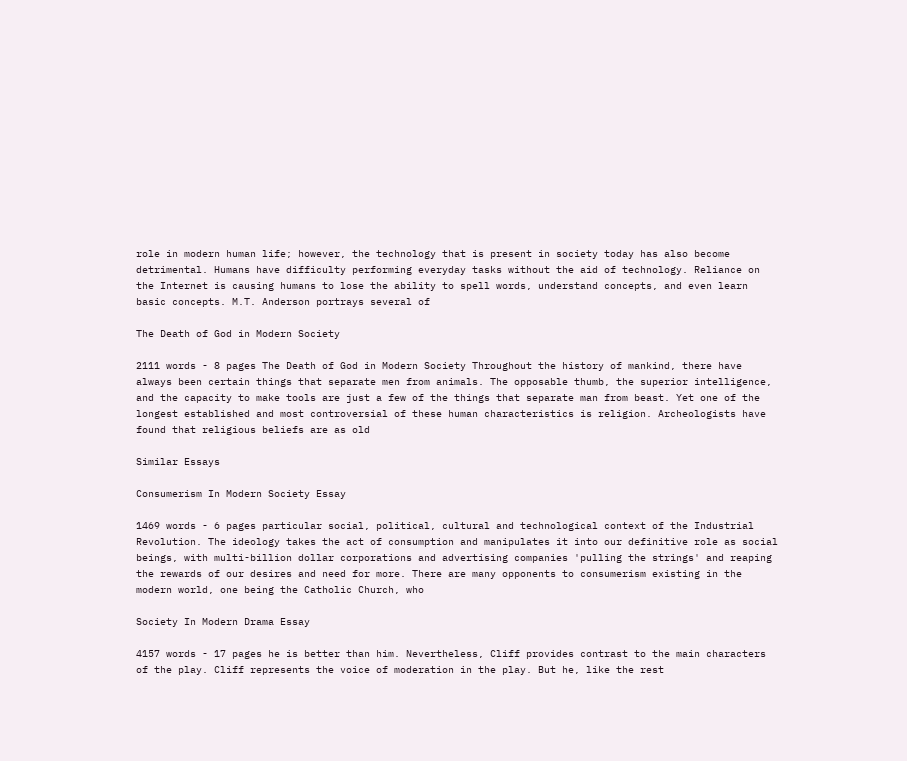role in modern human life; however, the technology that is present in society today has also become detrimental. Humans have difficulty performing everyday tasks without the aid of technology. Reliance on the Internet is causing humans to lose the ability to spell words, understand concepts, and even learn basic concepts. M.T. Anderson portrays several of

The Death of God in Modern Society

2111 words - 8 pages The Death of God in Modern Society Throughout the history of mankind, there have always been certain things that separate men from animals. The opposable thumb, the superior intelligence, and the capacity to make tools are just a few of the things that separate man from beast. Yet one of the longest established and most controversial of these human characteristics is religion. Archeologists have found that religious beliefs are as old

Similar Essays

Consumerism In Modern Society Essay

1469 words - 6 pages particular social, political, cultural and technological context of the Industrial Revolution. The ideology takes the act of consumption and manipulates it into our definitive role as social beings, with multi-billion dollar corporations and advertising companies 'pulling the strings' and reaping the rewards of our desires and need for more. There are many opponents to consumerism existing in the modern world, one being the Catholic Church, who

Society In Modern Drama Essay

4157 words - 17 pages he is better than him. Nevertheless, Cliff provides contrast to the main characters of the play. Cliff represents the voice of moderation in the play. But he, like the rest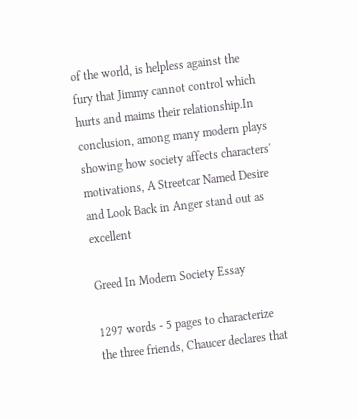of the world, is helpless against the fury that Jimmy cannot control which hurts and maims their relationship.In conclusion, among many modern plays showing how society affects characters' motivations, A Streetcar Named Desire and Look Back in Anger stand out as excellent

Greed In Modern Society Essay

1297 words - 5 pages to characterize the three friends, Chaucer declares that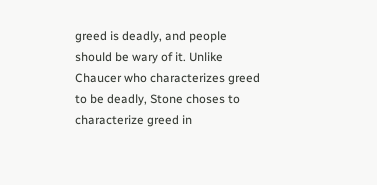greed is deadly, and people should be wary of it. Unlike Chaucer who characterizes greed to be deadly, Stone choses to characterize greed in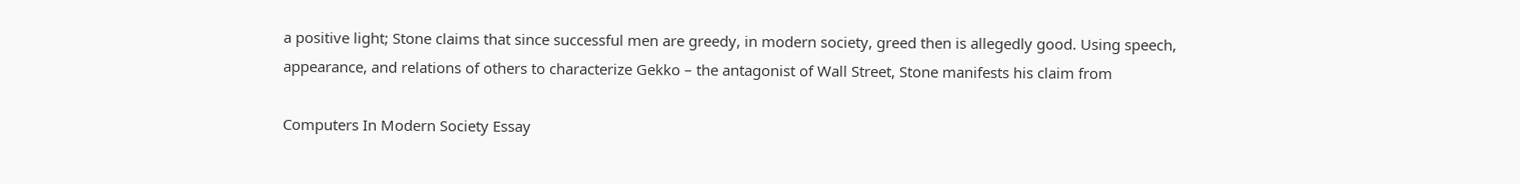a positive light; Stone claims that since successful men are greedy, in modern society, greed then is allegedly good. Using speech, appearance, and relations of others to characterize Gekko – the antagonist of Wall Street, Stone manifests his claim from

Computers In Modern Society Essay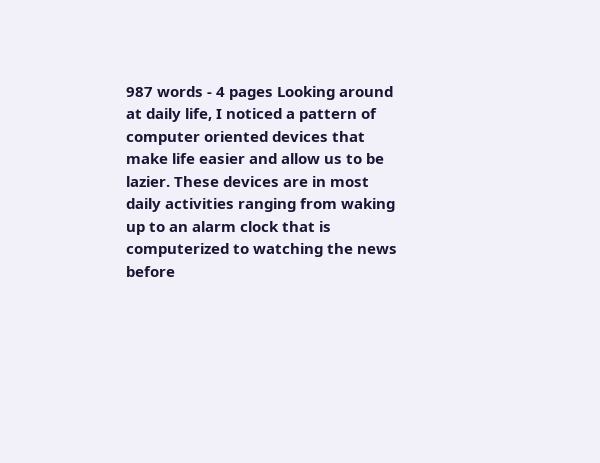987 words - 4 pages Looking around at daily life, I noticed a pattern of computer oriented devices that make life easier and allow us to be lazier. These devices are in most daily activities ranging from waking up to an alarm clock that is computerized to watching the news before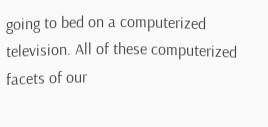going to bed on a computerized television. All of these computerized facets of our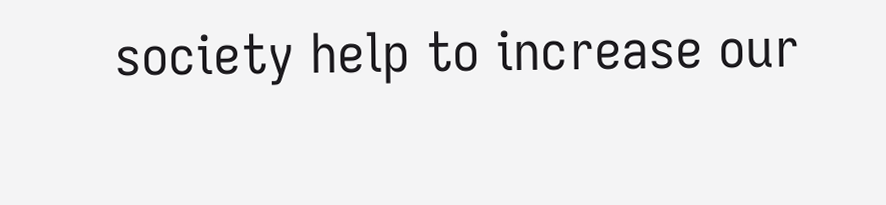society help to increase our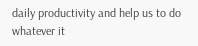daily productivity and help us to do whatever it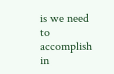is we need to accomplish in